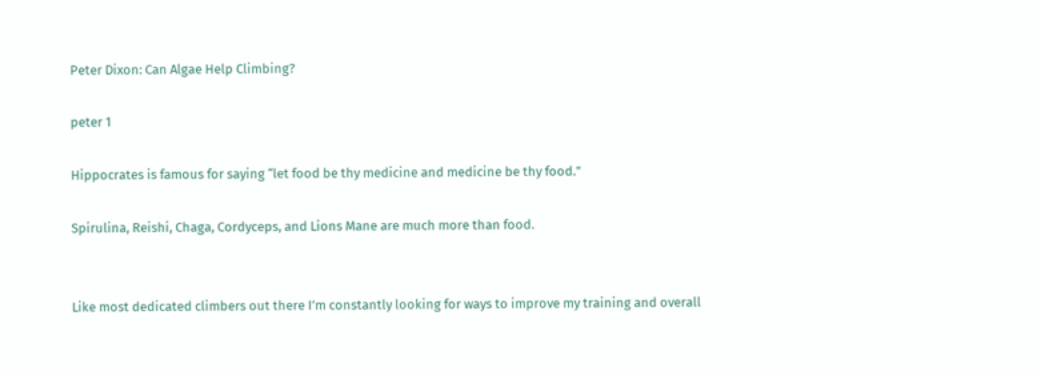Peter Dixon: Can Algae Help Climbing?

peter 1

Hippocrates is famous for saying “let food be thy medicine and medicine be thy food.”

Spirulina, Reishi, Chaga, Cordyceps, and Lions Mane are much more than food.


Like most dedicated climbers out there I’m constantly looking for ways to improve my training and overall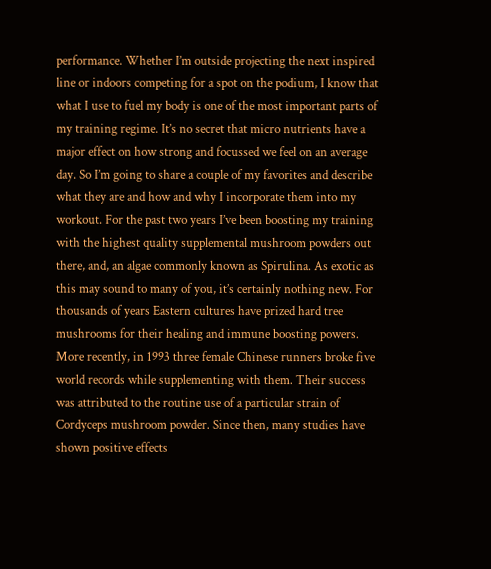performance. Whether I’m outside projecting the next inspired line or indoors competing for a spot on the podium, I know that what I use to fuel my body is one of the most important parts of my training regime. It’s no secret that micro nutrients have a major effect on how strong and focussed we feel on an average day. So I’m going to share a couple of my favorites and describe what they are and how and why I incorporate them into my workout. For the past two years I’ve been boosting my training with the highest quality supplemental mushroom powders out there, and, an algae commonly known as Spirulina. As exotic as this may sound to many of you, it’s certainly nothing new. For thousands of years Eastern cultures have prized hard tree mushrooms for their healing and immune boosting powers. More recently, in 1993 three female Chinese runners broke five world records while supplementing with them. Their success was attributed to the routine use of a particular strain of Cordyceps mushroom powder. Since then, many studies have shown positive effects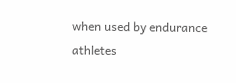when used by endurance athletes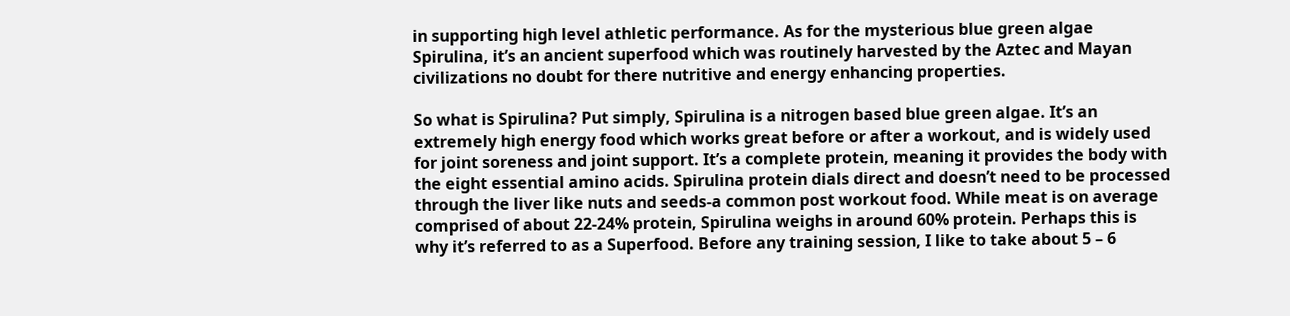in supporting high level athletic performance. As for the mysterious blue green algae Spirulina, it’s an ancient superfood which was routinely harvested by the Aztec and Mayan civilizations no doubt for there nutritive and energy enhancing properties.

So what is Spirulina? Put simply, Spirulina is a nitrogen based blue green algae. It’s an extremely high energy food which works great before or after a workout, and is widely used for joint soreness and joint support. It’s a complete protein, meaning it provides the body with the eight essential amino acids. Spirulina protein dials direct and doesn’t need to be processed through the liver like nuts and seeds-a common post workout food. While meat is on average comprised of about 22-24% protein, Spirulina weighs in around 60% protein. Perhaps this is why it’s referred to as a Superfood. Before any training session, I like to take about 5 – 6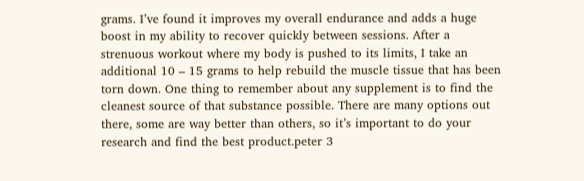grams. I’ve found it improves my overall endurance and adds a huge boost in my ability to recover quickly between sessions. After a strenuous workout where my body is pushed to its limits, I take an additional 10 – 15 grams to help rebuild the muscle tissue that has been torn down. One thing to remember about any supplement is to find the cleanest source of that substance possible. There are many options out there, some are way better than others, so it’s important to do your research and find the best product.peter 3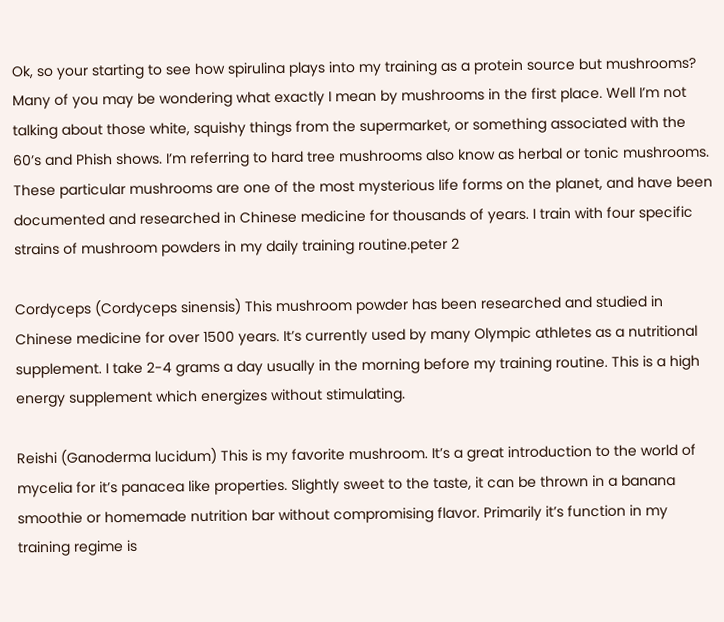Ok, so your starting to see how spirulina plays into my training as a protein source but mushrooms? Many of you may be wondering what exactly I mean by mushrooms in the first place. Well I’m not talking about those white, squishy things from the supermarket, or something associated with the 60’s and Phish shows. I’m referring to hard tree mushrooms also know as herbal or tonic mushrooms. These particular mushrooms are one of the most mysterious life forms on the planet, and have been documented and researched in Chinese medicine for thousands of years. I train with four specific strains of mushroom powders in my daily training routine.peter 2

Cordyceps (Cordyceps sinensis) This mushroom powder has been researched and studied in Chinese medicine for over 1500 years. It’s currently used by many Olympic athletes as a nutritional supplement. I take 2-4 grams a day usually in the morning before my training routine. This is a high energy supplement which energizes without stimulating.

Reishi (Ganoderma lucidum) This is my favorite mushroom. It’s a great introduction to the world of mycelia for it’s panacea like properties. Slightly sweet to the taste, it can be thrown in a banana smoothie or homemade nutrition bar without compromising flavor. Primarily it’s function in my training regime is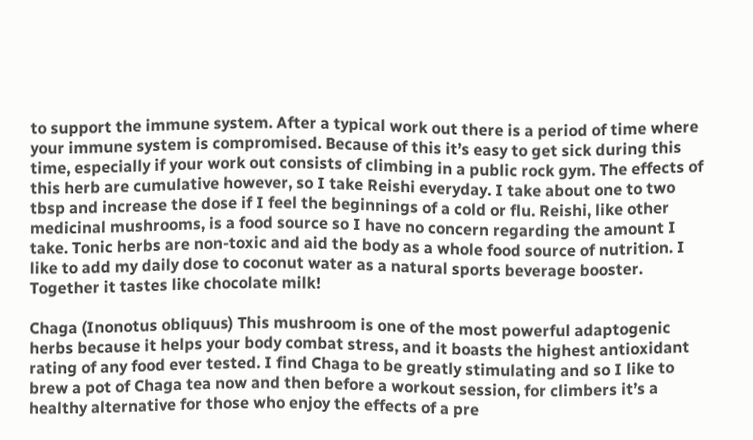to support the immune system. After a typical work out there is a period of time where your immune system is compromised. Because of this it’s easy to get sick during this time, especially if your work out consists of climbing in a public rock gym. The effects of this herb are cumulative however, so I take Reishi everyday. I take about one to two tbsp and increase the dose if I feel the beginnings of a cold or flu. Reishi, like other medicinal mushrooms, is a food source so I have no concern regarding the amount I take. Tonic herbs are non-toxic and aid the body as a whole food source of nutrition. I like to add my daily dose to coconut water as a natural sports beverage booster. Together it tastes like chocolate milk!

Chaga (Inonotus obliquus) This mushroom is one of the most powerful adaptogenic herbs because it helps your body combat stress, and it boasts the highest antioxidant rating of any food ever tested. I find Chaga to be greatly stimulating and so I like to brew a pot of Chaga tea now and then before a workout session, for climbers it’s a healthy alternative for those who enjoy the effects of a pre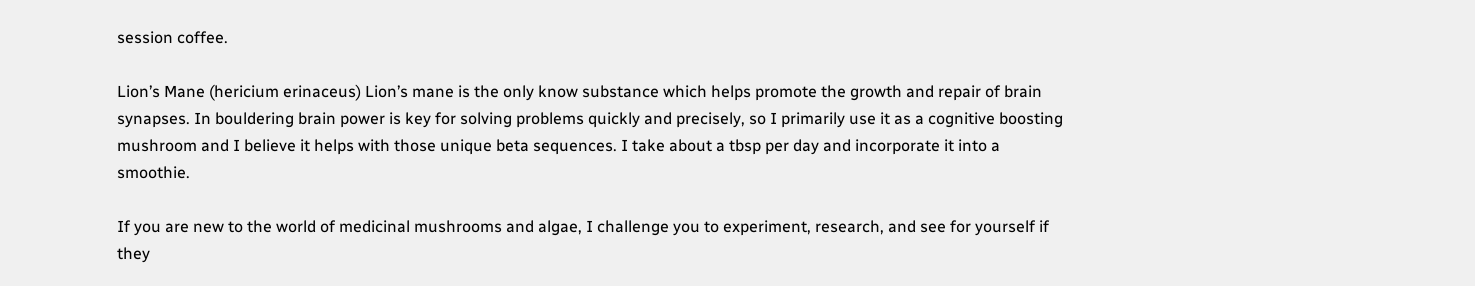session coffee.

Lion’s Mane (hericium erinaceus) Lion’s mane is the only know substance which helps promote the growth and repair of brain synapses. In bouldering brain power is key for solving problems quickly and precisely, so I primarily use it as a cognitive boosting mushroom and I believe it helps with those unique beta sequences. I take about a tbsp per day and incorporate it into a smoothie.

If you are new to the world of medicinal mushrooms and algae, I challenge you to experiment, research, and see for yourself if they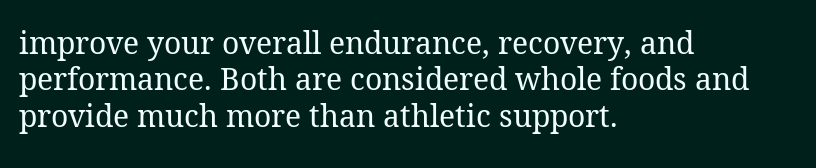improve your overall endurance, recovery, and performance. Both are considered whole foods and provide much more than athletic support.